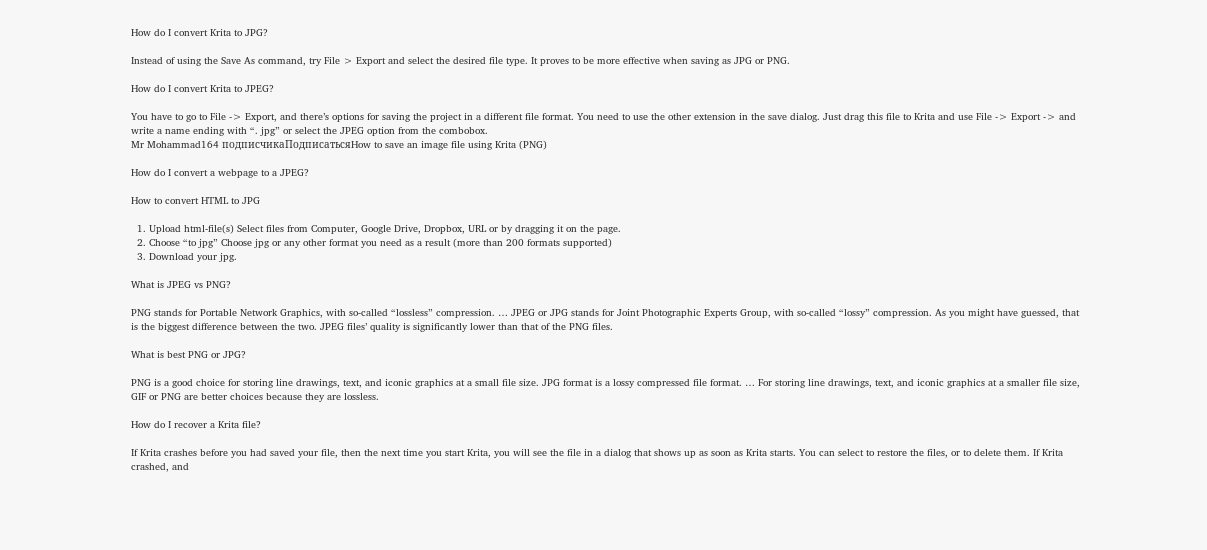How do I convert Krita to JPG?

Instead of using the Save As command, try File > Export and select the desired file type. It proves to be more effective when saving as JPG or PNG.

How do I convert Krita to JPEG?

You have to go to File -> Export, and there’s options for saving the project in a different file format. You need to use the other extension in the save dialog. Just drag this file to Krita and use File -> Export -> and write a name ending with “. jpg” or select the JPEG option from the combobox.
Mr Mohammad164 подписчикаПодписатьсяHow to save an image file using Krita (PNG)

How do I convert a webpage to a JPEG?

How to convert HTML to JPG

  1. Upload html-file(s) Select files from Computer, Google Drive, Dropbox, URL or by dragging it on the page.
  2. Choose “to jpg” Choose jpg or any other format you need as a result (more than 200 formats supported)
  3. Download your jpg.

What is JPEG vs PNG?

PNG stands for Portable Network Graphics, with so-called “lossless” compression. … JPEG or JPG stands for Joint Photographic Experts Group, with so-called “lossy” compression. As you might have guessed, that is the biggest difference between the two. JPEG files’ quality is significantly lower than that of the PNG files.

What is best PNG or JPG?

PNG is a good choice for storing line drawings, text, and iconic graphics at a small file size. JPG format is a lossy compressed file format. … For storing line drawings, text, and iconic graphics at a smaller file size, GIF or PNG are better choices because they are lossless.

How do I recover a Krita file?

If Krita crashes before you had saved your file, then the next time you start Krita, you will see the file in a dialog that shows up as soon as Krita starts. You can select to restore the files, or to delete them. If Krita crashed, and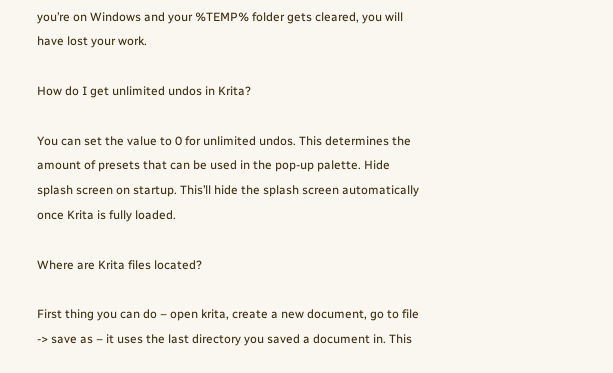you’re on Windows and your %TEMP% folder gets cleared, you will have lost your work.

How do I get unlimited undos in Krita?

You can set the value to 0 for unlimited undos. This determines the amount of presets that can be used in the pop-up palette. Hide splash screen on startup. This’ll hide the splash screen automatically once Krita is fully loaded.

Where are Krita files located?

First thing you can do – open krita, create a new document, go to file -> save as – it uses the last directory you saved a document in. This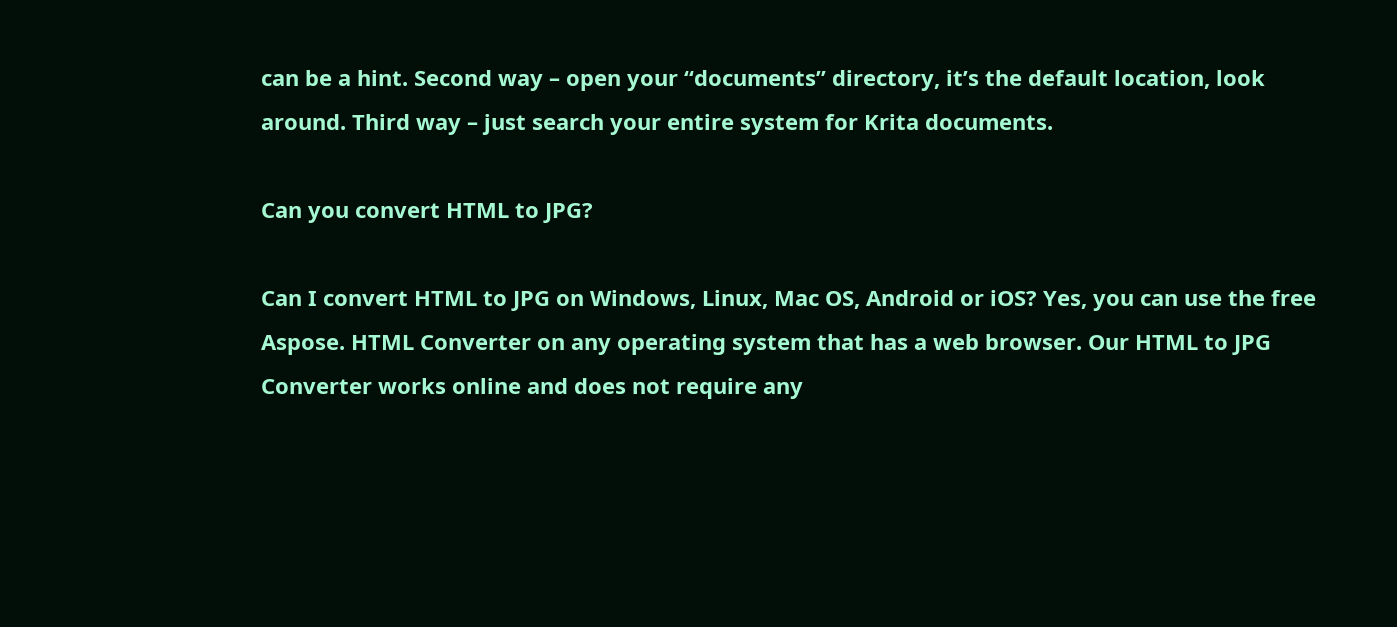can be a hint. Second way – open your “documents” directory, it’s the default location, look around. Third way – just search your entire system for Krita documents.

Can you convert HTML to JPG?

Can I convert HTML to JPG on Windows, Linux, Mac OS, Android or iOS? Yes, you can use the free Aspose. HTML Converter on any operating system that has a web browser. Our HTML to JPG Converter works online and does not require any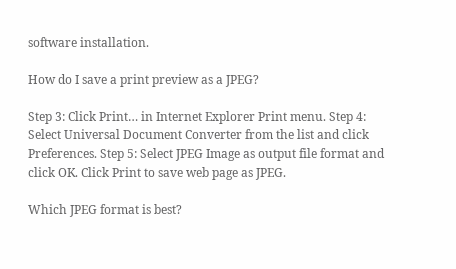software installation.

How do I save a print preview as a JPEG?

Step 3: Click Print… in Internet Explorer Print menu. Step 4: Select Universal Document Converter from the list and click Preferences. Step 5: Select JPEG Image as output file format and click OK. Click Print to save web page as JPEG.

Which JPEG format is best?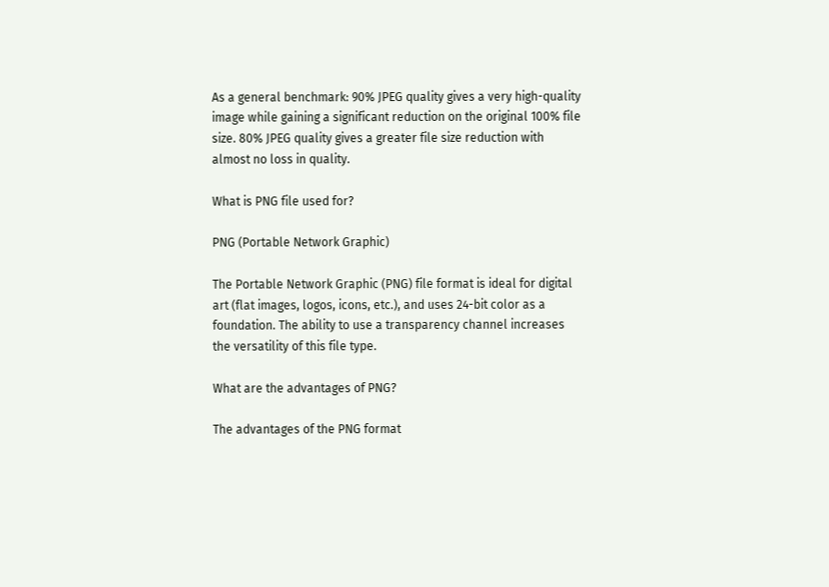As a general benchmark: 90% JPEG quality gives a very high-quality image while gaining a significant reduction on the original 100% file size. 80% JPEG quality gives a greater file size reduction with almost no loss in quality.

What is PNG file used for?

PNG (Portable Network Graphic)

The Portable Network Graphic (PNG) file format is ideal for digital art (flat images, logos, icons, etc.), and uses 24-bit color as a foundation. The ability to use a transparency channel increases the versatility of this file type.

What are the advantages of PNG?

The advantages of the PNG format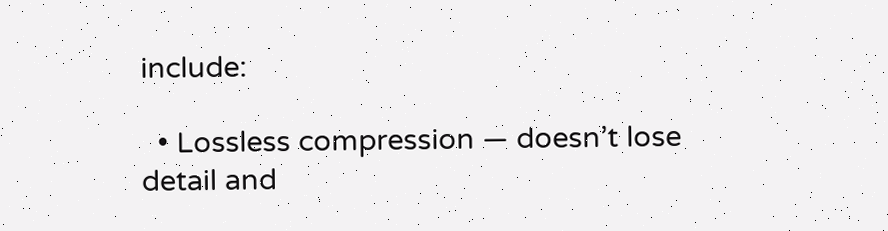include:

  • Lossless compression — doesn’t lose detail and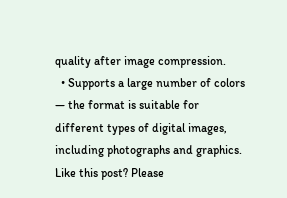quality after image compression.
  • Supports a large number of colors — the format is suitable for different types of digital images, including photographs and graphics.
Like this post? Please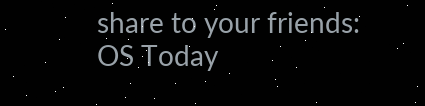share to your friends:
OS Today